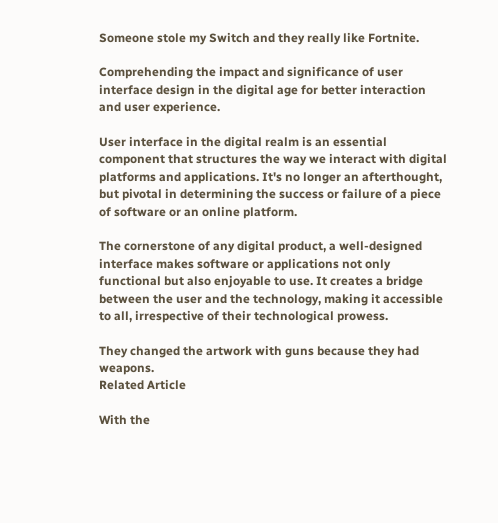Someone stole my Switch and they really like Fortnite.

Comprehending the impact and significance of user interface design in the digital age for better interaction and user experience.

User interface in the digital realm is an essential component that structures the way we interact with digital platforms and applications. It's no longer an afterthought, but pivotal in determining the success or failure of a piece of software or an online platform.

The cornerstone of any digital product, a well-designed interface makes software or applications not only functional but also enjoyable to use. It creates a bridge between the user and the technology, making it accessible to all, irrespective of their technological prowess.

They changed the artwork with guns because they had weapons.
Related Article

With the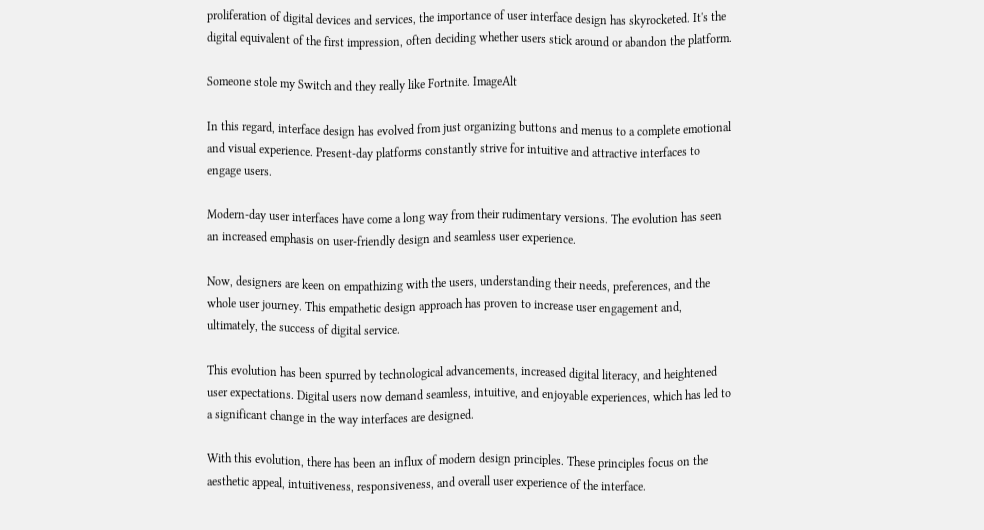proliferation of digital devices and services, the importance of user interface design has skyrocketed. It's the digital equivalent of the first impression, often deciding whether users stick around or abandon the platform.

Someone stole my Switch and they really like Fortnite. ImageAlt

In this regard, interface design has evolved from just organizing buttons and menus to a complete emotional and visual experience. Present-day platforms constantly strive for intuitive and attractive interfaces to engage users.

Modern-day user interfaces have come a long way from their rudimentary versions. The evolution has seen an increased emphasis on user-friendly design and seamless user experience.

Now, designers are keen on empathizing with the users, understanding their needs, preferences, and the whole user journey. This empathetic design approach has proven to increase user engagement and, ultimately, the success of digital service.

This evolution has been spurred by technological advancements, increased digital literacy, and heightened user expectations. Digital users now demand seamless, intuitive, and enjoyable experiences, which has led to a significant change in the way interfaces are designed.

With this evolution, there has been an influx of modern design principles. These principles focus on the aesthetic appeal, intuitiveness, responsiveness, and overall user experience of the interface.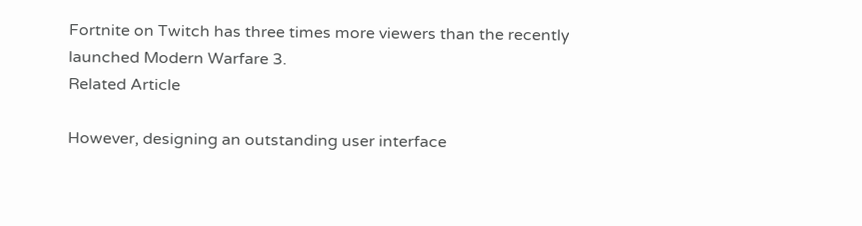Fortnite on Twitch has three times more viewers than the recently launched Modern Warfare 3.
Related Article

However, designing an outstanding user interface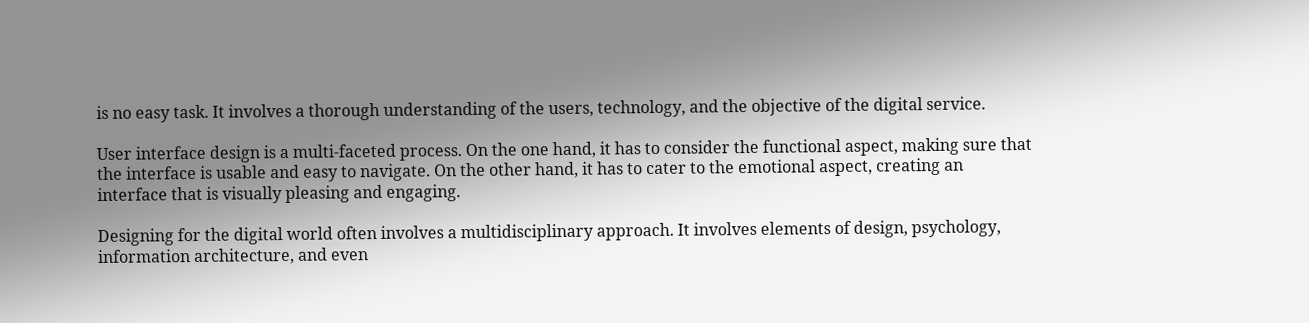is no easy task. It involves a thorough understanding of the users, technology, and the objective of the digital service.

User interface design is a multi-faceted process. On the one hand, it has to consider the functional aspect, making sure that the interface is usable and easy to navigate. On the other hand, it has to cater to the emotional aspect, creating an interface that is visually pleasing and engaging.

Designing for the digital world often involves a multidisciplinary approach. It involves elements of design, psychology, information architecture, and even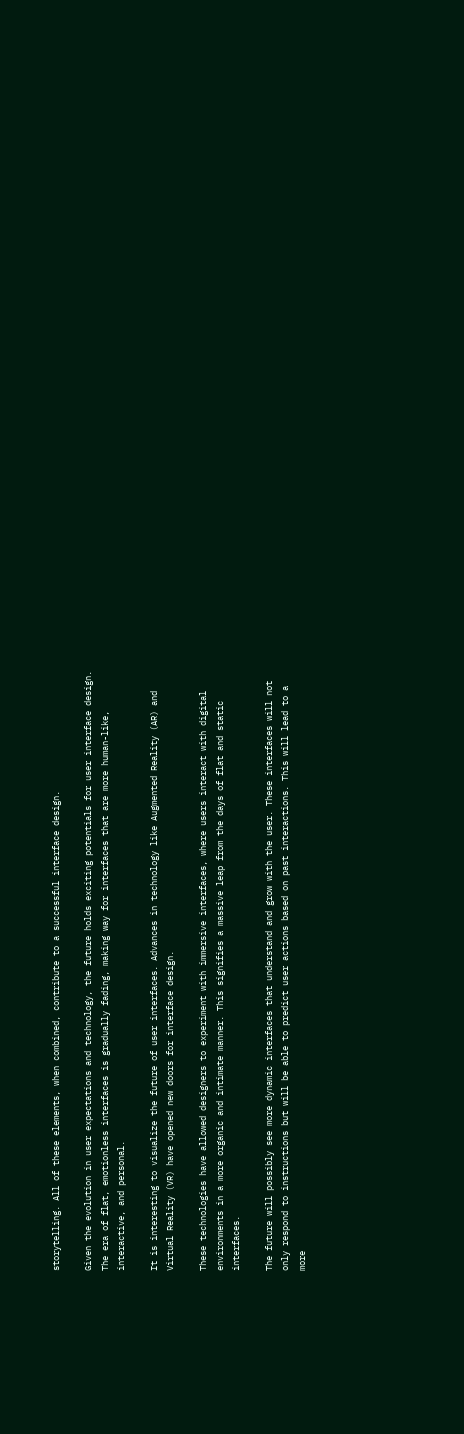storytelling. All of these elements, when combined, contribute to a successful interface design.

Given the evolution in user expectations and technology, the future holds exciting potentials for user interface design. The era of flat, emotionless interfaces is gradually fading, making way for interfaces that are more human-like, interactive, and personal.

It is interesting to visualize the future of user interfaces. Advances in technology like Augmented Reality (AR) and Virtual Reality (VR) have opened new doors for interface design.

These technologies have allowed designers to experiment with immersive interfaces, where users interact with digital environments in a more organic and intimate manner. This signifies a massive leap from the days of flat and static interfaces.

The future will possibly see more dynamic interfaces that understand and grow with the user. These interfaces will not only respond to instructions but will be able to predict user actions based on past interactions. This will lead to a more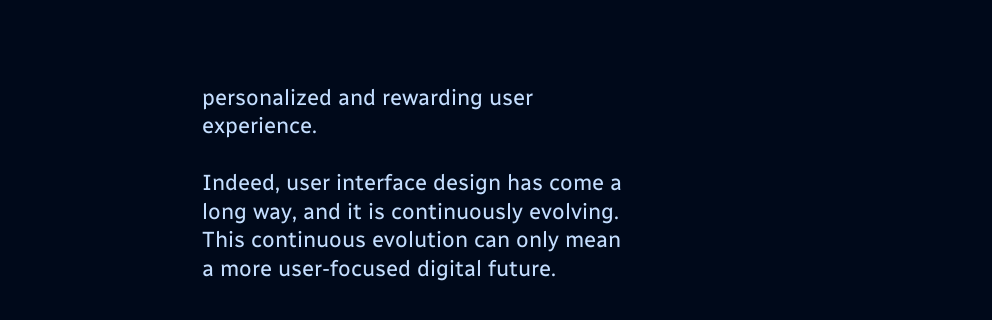personalized and rewarding user experience.

Indeed, user interface design has come a long way, and it is continuously evolving. This continuous evolution can only mean a more user-focused digital future.